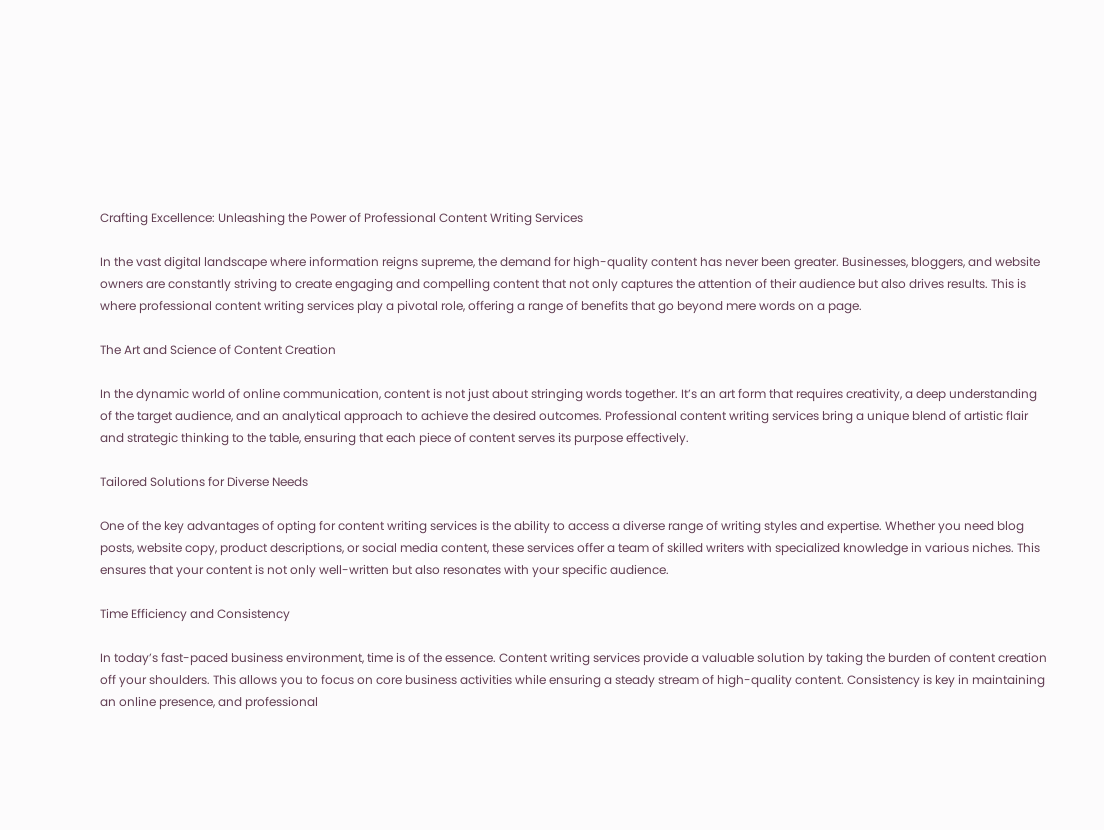Crafting Excellence: Unleashing the Power of Professional Content Writing Services

In the vast digital landscape where information reigns supreme, the demand for high-quality content has never been greater. Businesses, bloggers, and website owners are constantly striving to create engaging and compelling content that not only captures the attention of their audience but also drives results. This is where professional content writing services play a pivotal role, offering a range of benefits that go beyond mere words on a page.

The Art and Science of Content Creation

In the dynamic world of online communication, content is not just about stringing words together. It’s an art form that requires creativity, a deep understanding of the target audience, and an analytical approach to achieve the desired outcomes. Professional content writing services bring a unique blend of artistic flair and strategic thinking to the table, ensuring that each piece of content serves its purpose effectively.

Tailored Solutions for Diverse Needs

One of the key advantages of opting for content writing services is the ability to access a diverse range of writing styles and expertise. Whether you need blog posts, website copy, product descriptions, or social media content, these services offer a team of skilled writers with specialized knowledge in various niches. This ensures that your content is not only well-written but also resonates with your specific audience.

Time Efficiency and Consistency

In today’s fast-paced business environment, time is of the essence. Content writing services provide a valuable solution by taking the burden of content creation off your shoulders. This allows you to focus on core business activities while ensuring a steady stream of high-quality content. Consistency is key in maintaining an online presence, and professional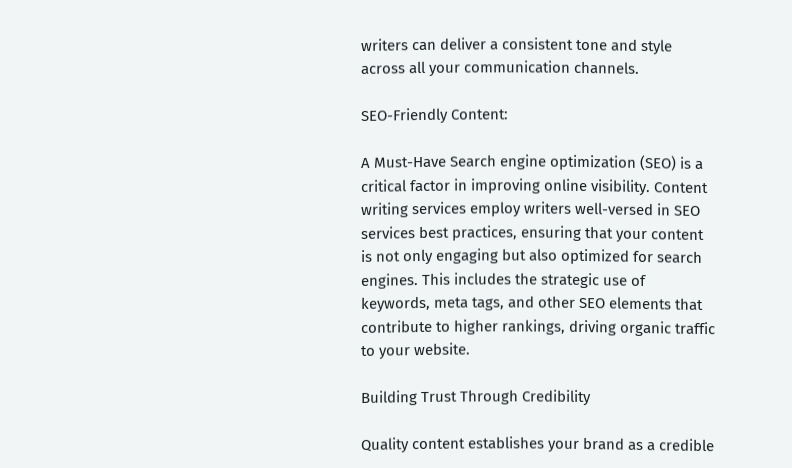writers can deliver a consistent tone and style across all your communication channels.

SEO-Friendly Content:

A Must-Have Search engine optimization (SEO) is a critical factor in improving online visibility. Content writing services employ writers well-versed in SEO services best practices, ensuring that your content is not only engaging but also optimized for search engines. This includes the strategic use of keywords, meta tags, and other SEO elements that contribute to higher rankings, driving organic traffic to your website.

Building Trust Through Credibility

Quality content establishes your brand as a credible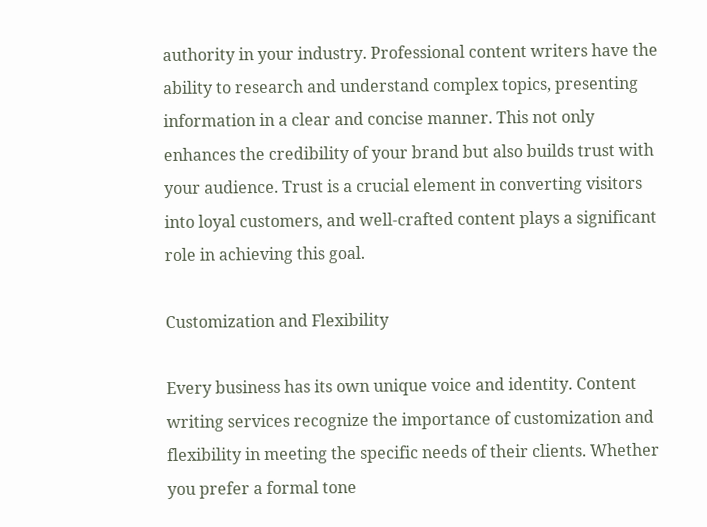authority in your industry. Professional content writers have the ability to research and understand complex topics, presenting information in a clear and concise manner. This not only enhances the credibility of your brand but also builds trust with your audience. Trust is a crucial element in converting visitors into loyal customers, and well-crafted content plays a significant role in achieving this goal.

Customization and Flexibility

Every business has its own unique voice and identity. Content writing services recognize the importance of customization and flexibility in meeting the specific needs of their clients. Whether you prefer a formal tone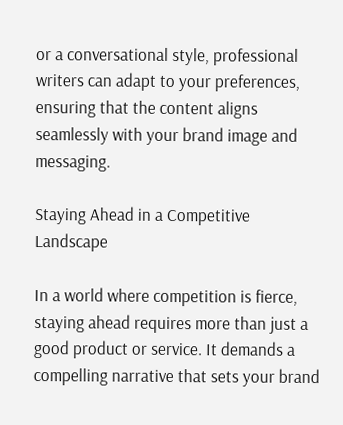or a conversational style, professional writers can adapt to your preferences, ensuring that the content aligns seamlessly with your brand image and messaging.

Staying Ahead in a Competitive Landscape

In a world where competition is fierce, staying ahead requires more than just a good product or service. It demands a compelling narrative that sets your brand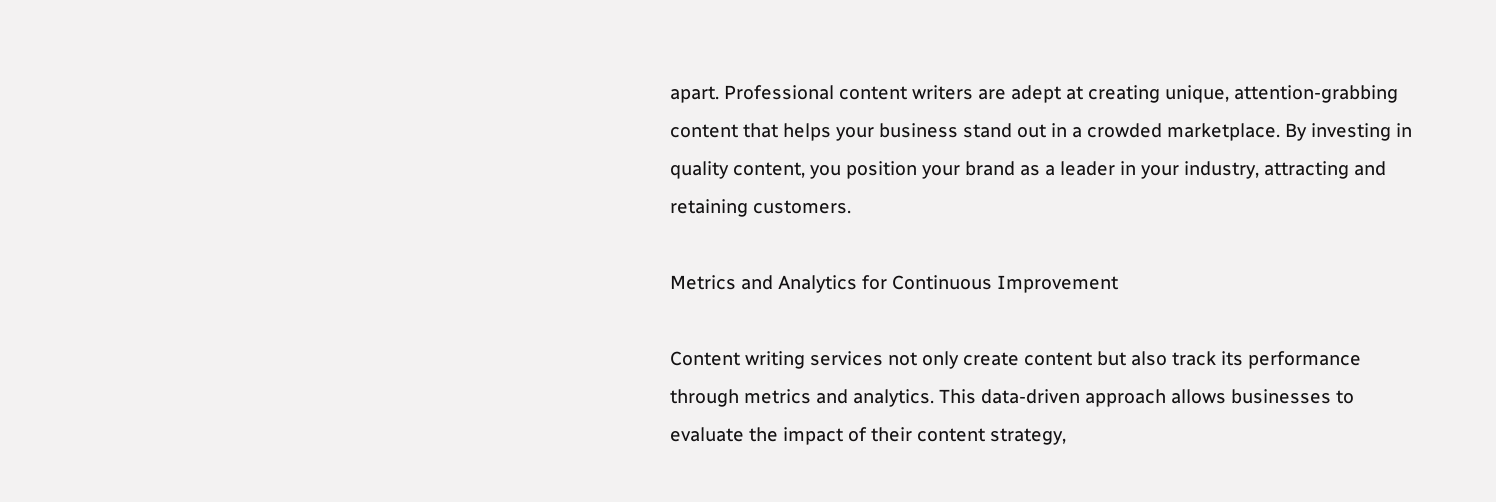apart. Professional content writers are adept at creating unique, attention-grabbing content that helps your business stand out in a crowded marketplace. By investing in quality content, you position your brand as a leader in your industry, attracting and retaining customers.

Metrics and Analytics for Continuous Improvement

Content writing services not only create content but also track its performance through metrics and analytics. This data-driven approach allows businesses to evaluate the impact of their content strategy,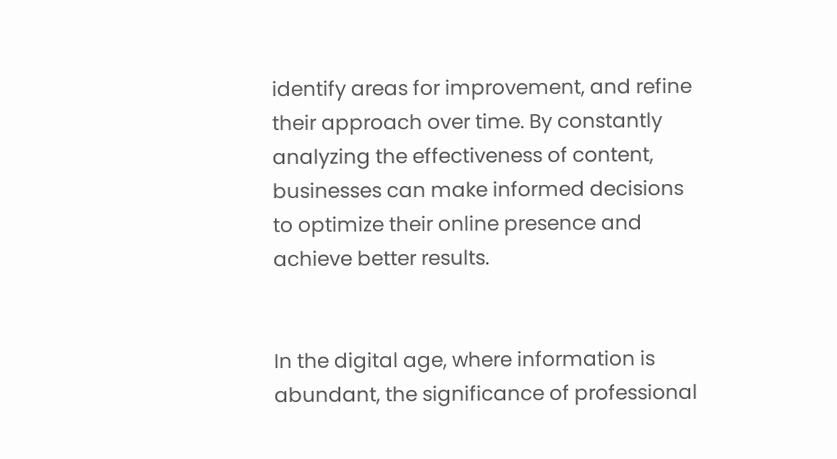identify areas for improvement, and refine their approach over time. By constantly analyzing the effectiveness of content, businesses can make informed decisions to optimize their online presence and achieve better results.


In the digital age, where information is abundant, the significance of professional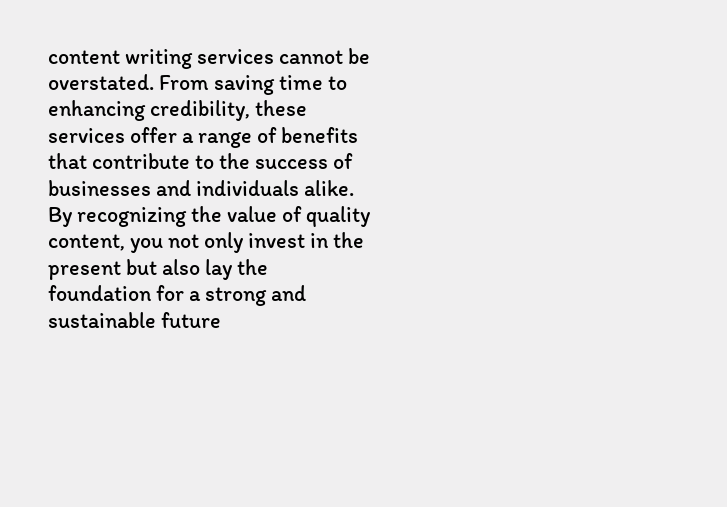content writing services cannot be overstated. From saving time to enhancing credibility, these services offer a range of benefits that contribute to the success of businesses and individuals alike. By recognizing the value of quality content, you not only invest in the present but also lay the foundation for a strong and sustainable future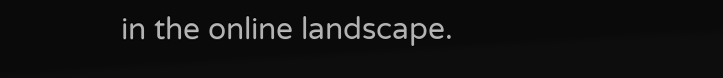in the online landscape.